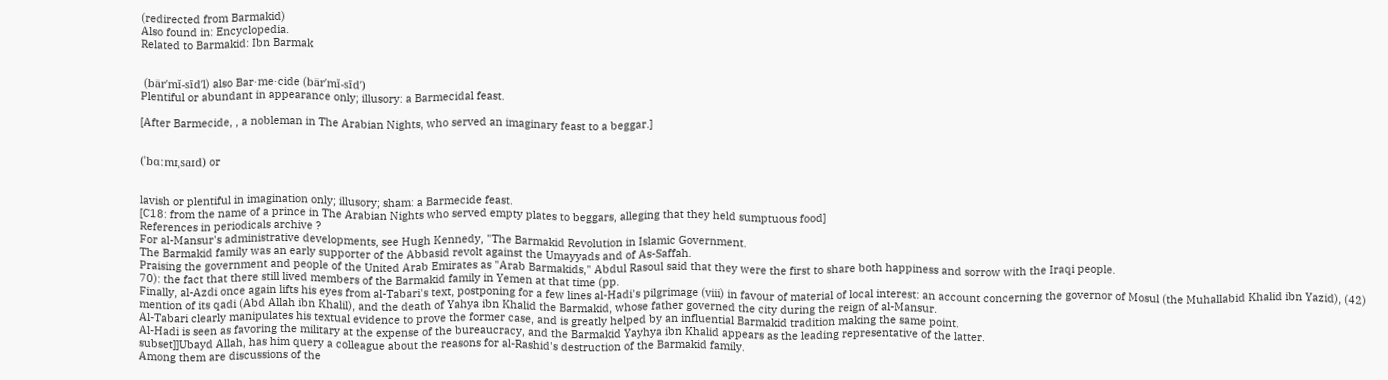(redirected from Barmakid)
Also found in: Encyclopedia.
Related to Barmakid: Ibn Barmak


 (bär′mĭ-sīd′l) also Bar·me·cide (bär′mĭ-sīd′)
Plentiful or abundant in appearance only; illusory: a Barmecidal feast.

[After Barmecide, , a nobleman in The Arabian Nights, who served an imaginary feast to a beggar.]


(ˈbɑːmɪˌsaɪd) or


lavish or plentiful in imagination only; illusory; sham: a Barmecide feast.
[C18: from the name of a prince in The Arabian Nights who served empty plates to beggars, alleging that they held sumptuous food]
References in periodicals archive ?
For al-Mansur's administrative developments, see Hugh Kennedy, "The Barmakid Revolution in Islamic Government.
The Barmakid family was an early supporter of the Abbasid revolt against the Umayyads and of As-Saffah.
Praising the government and people of the United Arab Emirates as "Arab Barmakids," Abdul Rasoul said that they were the first to share both happiness and sorrow with the Iraqi people.
70): the fact that there still lived members of the Barmakid family in Yemen at that time (pp.
Finally, al-Azdi once again lifts his eyes from al-Tabari's text, postponing for a few lines al-Hadi's pilgrimage (viii) in favour of material of local interest: an account concerning the governor of Mosul (the Muhallabid Khalid ibn Yazid), (42) mention of its qadi (Abd Allah ibn Khalil), and the death of Yahya ibn Khalid the Barmakid, whose father governed the city during the reign of al-Mansur.
Al-Tabari clearly manipulates his textual evidence to prove the former case, and is greatly helped by an influential Barmakid tradition making the same point.
Al-Hadi is seen as favoring the military at the expense of the bureaucracy, and the Barmakid Yayhya ibn Khalid appears as the leading representative of the latter.
subset]]Ubayd Allah, has him query a colleague about the reasons for al-Rashid's destruction of the Barmakid family.
Among them are discussions of the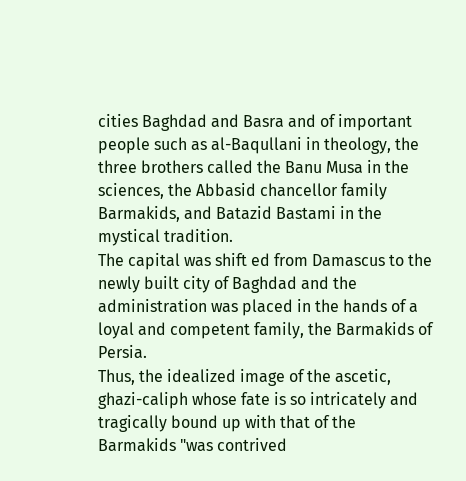cities Baghdad and Basra and of important people such as al-Baqullani in theology, the three brothers called the Banu Musa in the sciences, the Abbasid chancellor family Barmakids, and Batazid Bastami in the mystical tradition.
The capital was shift ed from Damascus to the newly built city of Baghdad and the administration was placed in the hands of a loyal and competent family, the Barmakids of Persia.
Thus, the idealized image of the ascetic, ghazi-caliph whose fate is so intricately and tragically bound up with that of the Barmakids "was contrived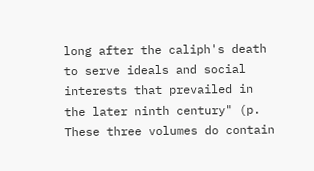long after the caliph's death to serve ideals and social interests that prevailed in the later ninth century" (p.
These three volumes do contain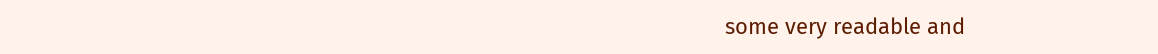some very readable and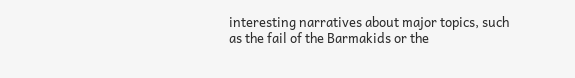interesting narratives about major topics, such as the fail of the Barmakids or the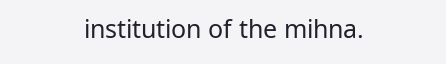institution of the mihna.